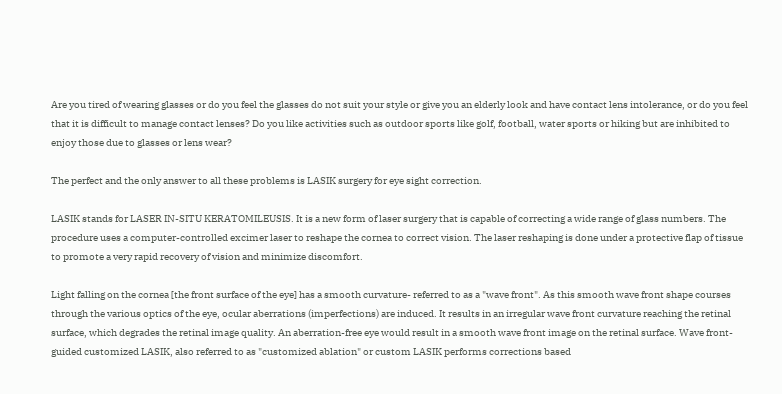Are you tired of wearing glasses or do you feel the glasses do not suit your style or give you an elderly look and have contact lens intolerance, or do you feel that it is difficult to manage contact lenses? Do you like activities such as outdoor sports like golf, football, water sports or hiking but are inhibited to enjoy those due to glasses or lens wear?

The perfect and the only answer to all these problems is LASIK surgery for eye sight correction.

LASIK stands for LASER IN-SITU KERATOMILEUSIS. It is a new form of laser surgery that is capable of correcting a wide range of glass numbers. The procedure uses a computer-controlled excimer laser to reshape the cornea to correct vision. The laser reshaping is done under a protective flap of tissue to promote a very rapid recovery of vision and minimize discomfort.

Light falling on the cornea [the front surface of the eye] has a smooth curvature- referred to as a "wave front". As this smooth wave front shape courses through the various optics of the eye, ocular aberrations (imperfections) are induced. It results in an irregular wave front curvature reaching the retinal surface, which degrades the retinal image quality. An aberration-free eye would result in a smooth wave front image on the retinal surface. Wave front-guided customized LASIK, also referred to as "customized ablation" or custom LASIK performs corrections based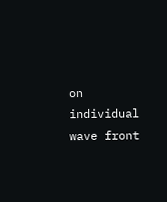on individual wave front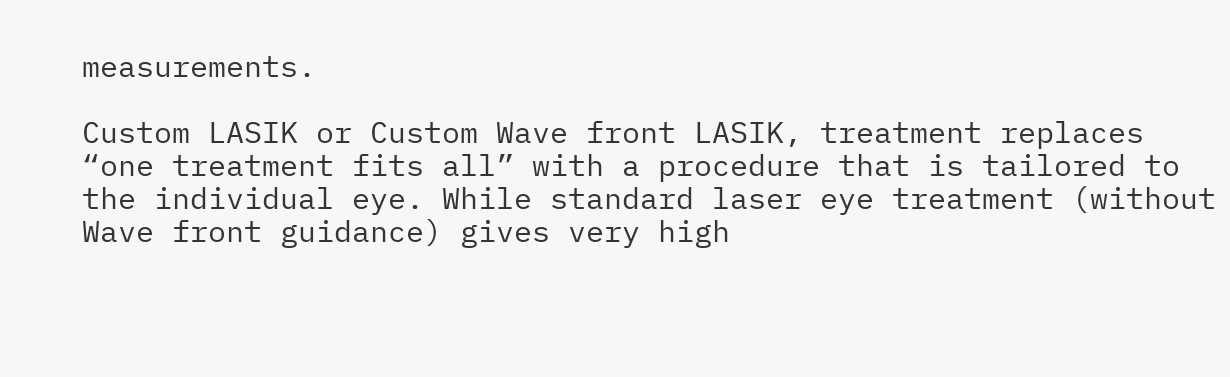measurements.

Custom LASIK or Custom Wave front LASIK, treatment replaces “one treatment fits all” with a procedure that is tailored to the individual eye. While standard laser eye treatment (without Wave front guidance) gives very high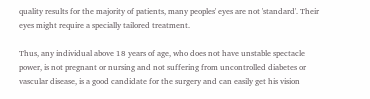quality results for the majority of patients, many peoples' eyes are not 'standard'. Their eyes might require a specially tailored treatment.

Thus, any individual above 18 years of age, who does not have unstable spectacle power, is not pregnant or nursing and not suffering from uncontrolled diabetes or vascular disease, is a good candidate for the surgery and can easily get his vision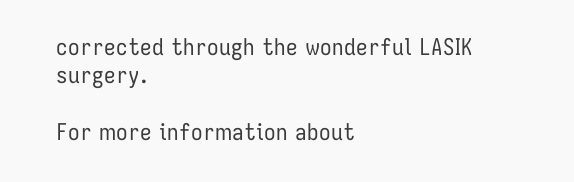corrected through the wonderful LASIK surgery.

For more information about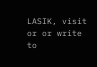LASIK, visit or or write to